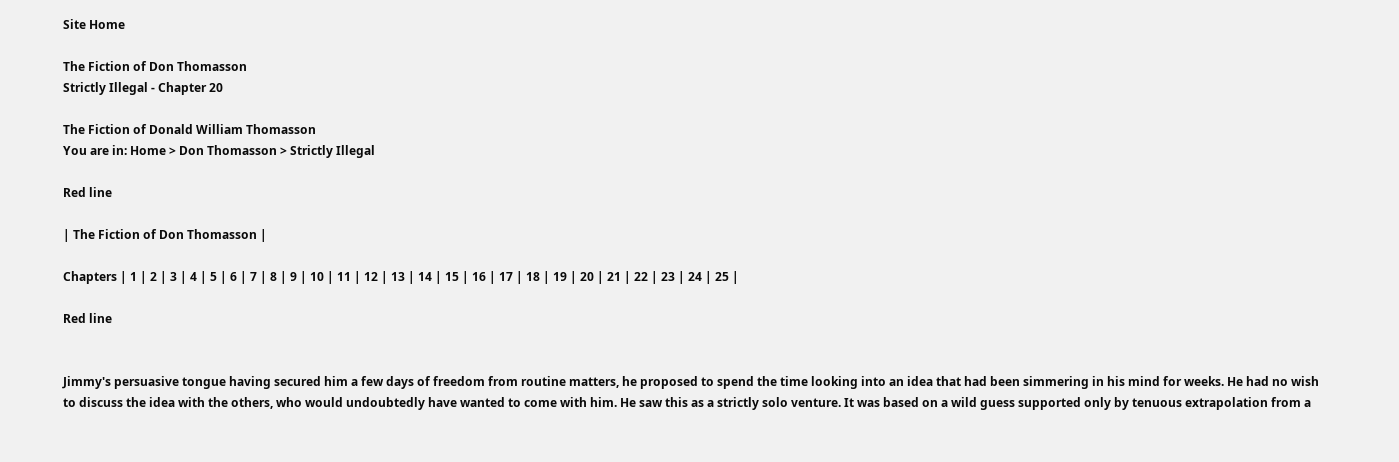Site Home

The Fiction of Don Thomasson
Strictly Illegal - Chapter 20

The Fiction of Donald William Thomasson
You are in: Home > Don Thomasson > Strictly Illegal

Red line

| The Fiction of Don Thomasson |

Chapters | 1 | 2 | 3 | 4 | 5 | 6 | 7 | 8 | 9 | 10 | 11 | 12 | 13 | 14 | 15 | 16 | 17 | 18 | 19 | 20 | 21 | 22 | 23 | 24 | 25 |

Red line


Jimmy's persuasive tongue having secured him a few days of freedom from routine matters, he proposed to spend the time looking into an idea that had been simmering in his mind for weeks. He had no wish to discuss the idea with the others, who would undoubtedly have wanted to come with him. He saw this as a strictly solo venture. It was based on a wild guess supported only by tenuous extrapolation from a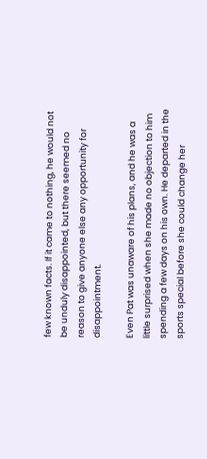few known facts. If it came to nothing, he would not be unduly disappointed, but there seemed no reason to give anyone else any opportunity for disappointment.

Even Pat was unaware of his plans, and he was a little surprised when she made no objection to him spending a few days on his own. He departed in the sports special before she could change her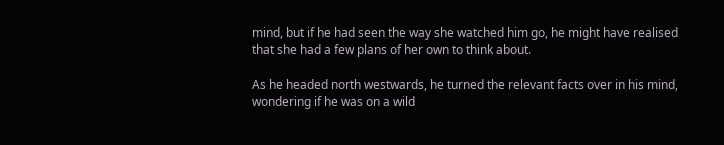mind, but if he had seen the way she watched him go, he might have realised that she had a few plans of her own to think about.

As he headed north westwards, he turned the relevant facts over in his mind, wondering if he was on a wild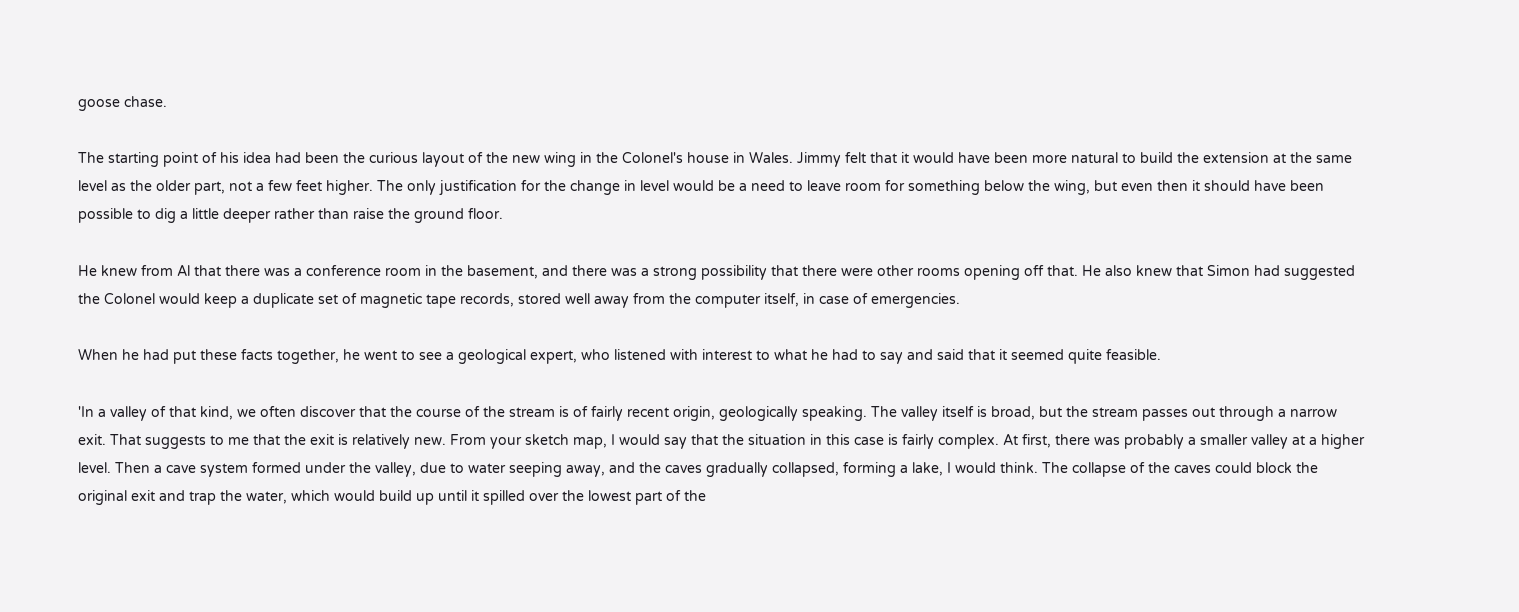goose chase.

The starting point of his idea had been the curious layout of the new wing in the Colonel's house in Wales. Jimmy felt that it would have been more natural to build the extension at the same level as the older part, not a few feet higher. The only justification for the change in level would be a need to leave room for something below the wing, but even then it should have been possible to dig a little deeper rather than raise the ground floor.

He knew from Al that there was a conference room in the basement, and there was a strong possibility that there were other rooms opening off that. He also knew that Simon had suggested the Colonel would keep a duplicate set of magnetic tape records, stored well away from the computer itself, in case of emergencies.

When he had put these facts together, he went to see a geological expert, who listened with interest to what he had to say and said that it seemed quite feasible.

'In a valley of that kind, we often discover that the course of the stream is of fairly recent origin, geologically speaking. The valley itself is broad, but the stream passes out through a narrow exit. That suggests to me that the exit is relatively new. From your sketch map, I would say that the situation in this case is fairly complex. At first, there was probably a smaller valley at a higher level. Then a cave system formed under the valley, due to water seeping away, and the caves gradually collapsed, forming a lake, I would think. The collapse of the caves could block the original exit and trap the water, which would build up until it spilled over the lowest part of the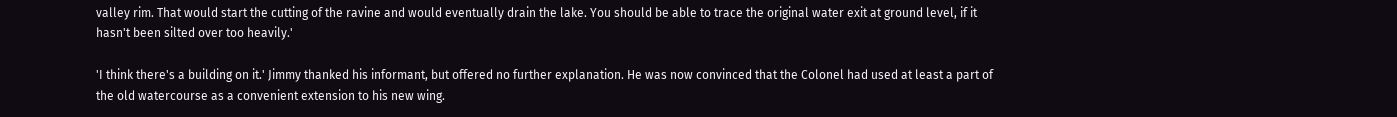valley rim. That would start the cutting of the ravine and would eventually drain the lake. You should be able to trace the original water exit at ground level, if it hasn't been silted over too heavily.'

'I think there's a building on it.' Jimmy thanked his informant, but offered no further explanation. He was now convinced that the Colonel had used at least a part of the old watercourse as a convenient extension to his new wing.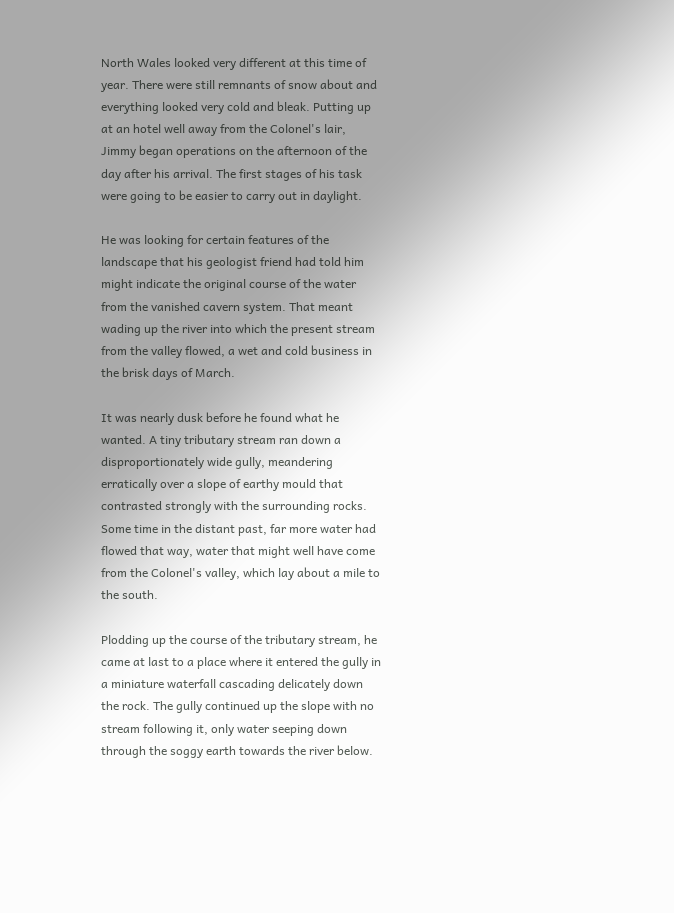North Wales looked very different at this time of year. There were still remnants of snow about and everything looked very cold and bleak. Putting up at an hotel well away from the Colonel's lair, Jimmy began operations on the afternoon of the day after his arrival. The first stages of his task were going to be easier to carry out in daylight.

He was looking for certain features of the landscape that his geologist friend had told him might indicate the original course of the water from the vanished cavern system. That meant wading up the river into which the present stream from the valley flowed, a wet and cold business in the brisk days of March.

It was nearly dusk before he found what he wanted. A tiny tributary stream ran down a disproportionately wide gully, meandering erratically over a slope of earthy mould that contrasted strongly with the surrounding rocks. Some time in the distant past, far more water had flowed that way, water that might well have come from the Colonel's valley, which lay about a mile to the south.

Plodding up the course of the tributary stream, he came at last to a place where it entered the gully in a miniature waterfall cascading delicately down the rock. The gully continued up the slope with no stream following it, only water seeping down through the soggy earth towards the river below.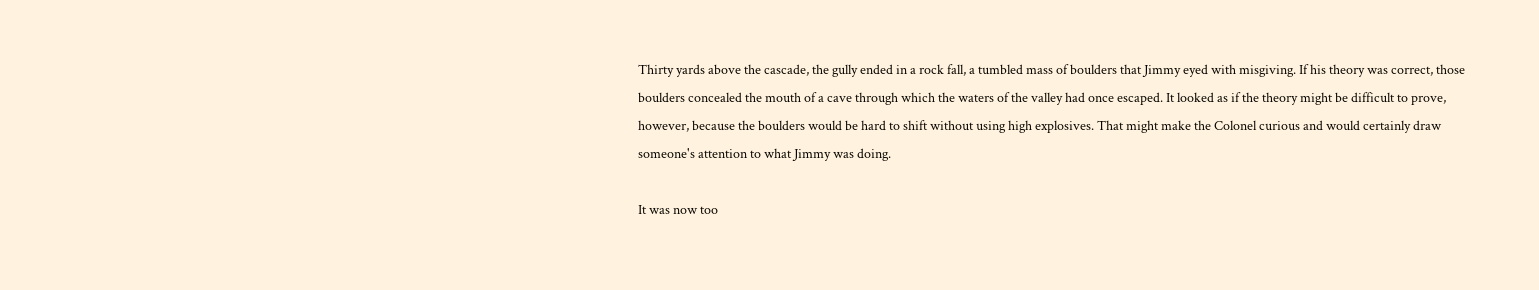Thirty yards above the cascade, the gully ended in a rock fall, a tumbled mass of boulders that Jimmy eyed with misgiving. If his theory was correct, those boulders concealed the mouth of a cave through which the waters of the valley had once escaped. It looked as if the theory might be difficult to prove, however, because the boulders would be hard to shift without using high explosives. That might make the Colonel curious and would certainly draw someone's attention to what Jimmy was doing.

It was now too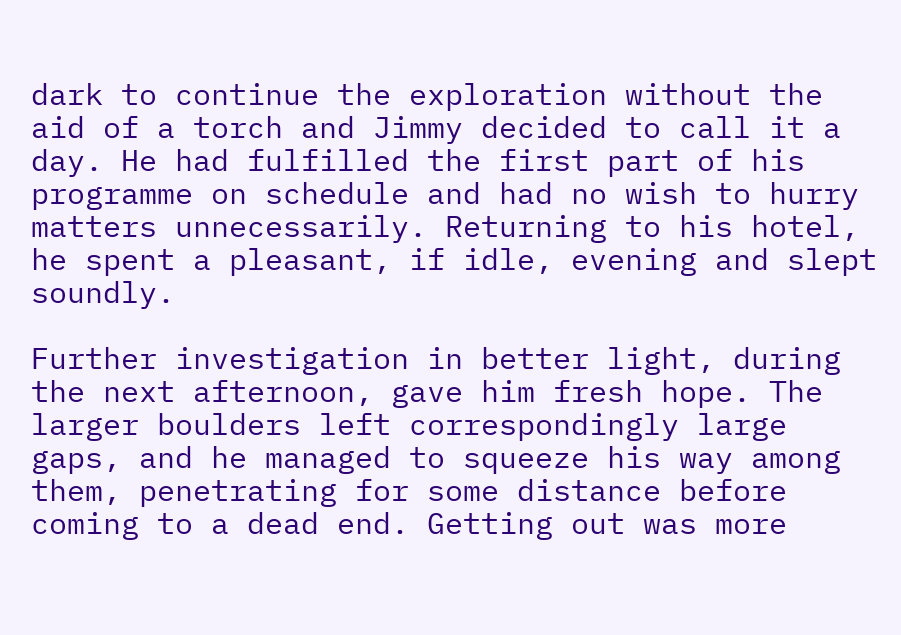dark to continue the exploration without the aid of a torch and Jimmy decided to call it a day. He had fulfilled the first part of his programme on schedule and had no wish to hurry matters unnecessarily. Returning to his hotel, he spent a pleasant, if idle, evening and slept soundly.

Further investigation in better light, during the next afternoon, gave him fresh hope. The larger boulders left correspondingly large gaps, and he managed to squeeze his way among them, penetrating for some distance before coming to a dead end. Getting out was more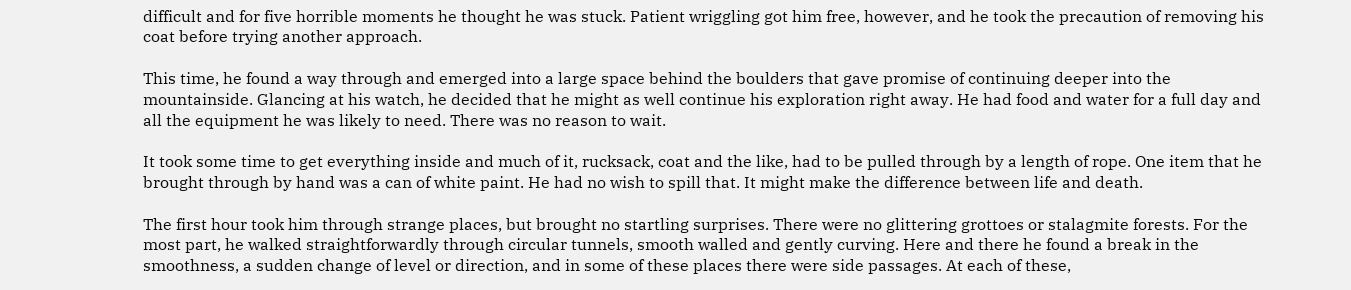difficult and for five horrible moments he thought he was stuck. Patient wriggling got him free, however, and he took the precaution of removing his coat before trying another approach.

This time, he found a way through and emerged into a large space behind the boulders that gave promise of continuing deeper into the mountainside. Glancing at his watch, he decided that he might as well continue his exploration right away. He had food and water for a full day and all the equipment he was likely to need. There was no reason to wait.

It took some time to get everything inside and much of it, rucksack, coat and the like, had to be pulled through by a length of rope. One item that he brought through by hand was a can of white paint. He had no wish to spill that. It might make the difference between life and death.

The first hour took him through strange places, but brought no startling surprises. There were no glittering grottoes or stalagmite forests. For the most part, he walked straightforwardly through circular tunnels, smooth walled and gently curving. Here and there he found a break in the smoothness, a sudden change of level or direction, and in some of these places there were side passages. At each of these,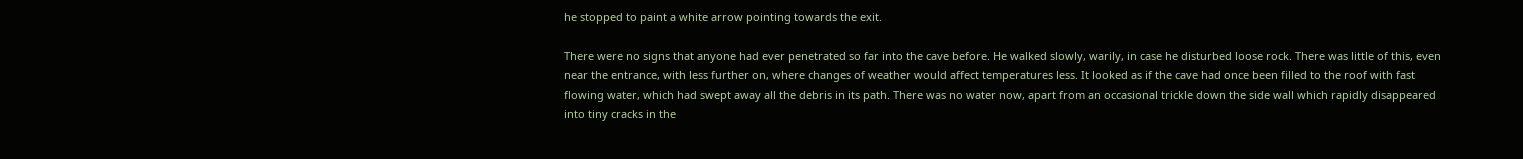he stopped to paint a white arrow pointing towards the exit.

There were no signs that anyone had ever penetrated so far into the cave before. He walked slowly, warily, in case he disturbed loose rock. There was little of this, even near the entrance, with less further on, where changes of weather would affect temperatures less. It looked as if the cave had once been filled to the roof with fast flowing water, which had swept away all the debris in its path. There was no water now, apart from an occasional trickle down the side wall which rapidly disappeared into tiny cracks in the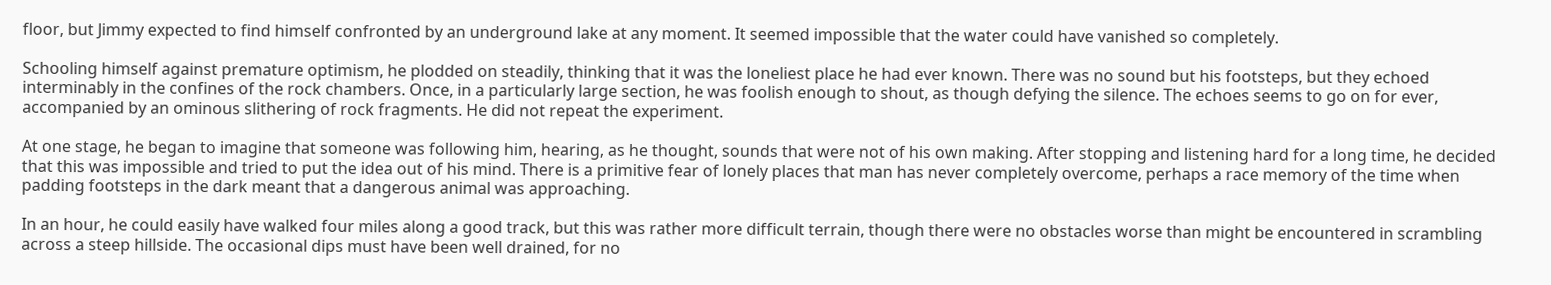floor, but Jimmy expected to find himself confronted by an underground lake at any moment. It seemed impossible that the water could have vanished so completely.

Schooling himself against premature optimism, he plodded on steadily, thinking that it was the loneliest place he had ever known. There was no sound but his footsteps, but they echoed interminably in the confines of the rock chambers. Once, in a particularly large section, he was foolish enough to shout, as though defying the silence. The echoes seems to go on for ever, accompanied by an ominous slithering of rock fragments. He did not repeat the experiment.

At one stage, he began to imagine that someone was following him, hearing, as he thought, sounds that were not of his own making. After stopping and listening hard for a long time, he decided that this was impossible and tried to put the idea out of his mind. There is a primitive fear of lonely places that man has never completely overcome, perhaps a race memory of the time when padding footsteps in the dark meant that a dangerous animal was approaching.

In an hour, he could easily have walked four miles along a good track, but this was rather more difficult terrain, though there were no obstacles worse than might be encountered in scrambling across a steep hillside. The occasional dips must have been well drained, for no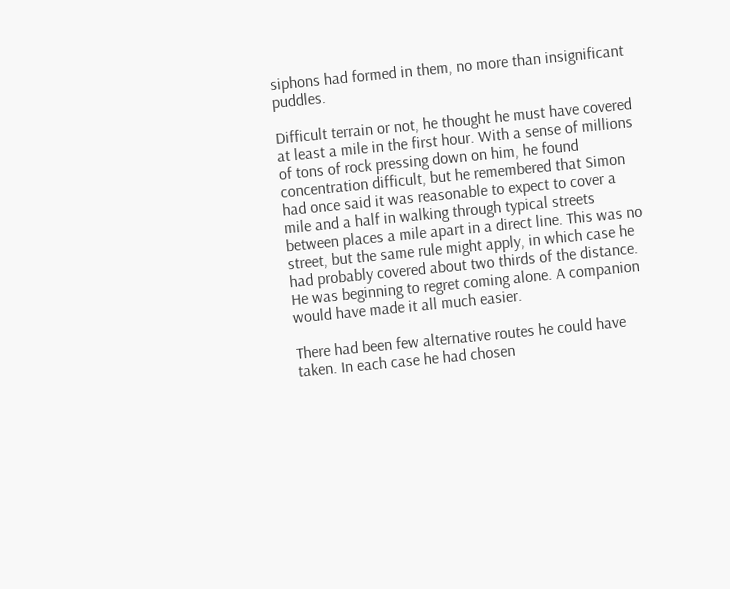siphons had formed in them, no more than insignificant puddles.

Difficult terrain or not, he thought he must have covered at least a mile in the first hour. With a sense of millions of tons of rock pressing down on him, he found concentration difficult, but he remembered that Simon had once said it was reasonable to expect to cover a mile and a half in walking through typical streets between places a mile apart in a direct line. This was no street, but the same rule might apply, in which case he had probably covered about two thirds of the distance. He was beginning to regret coming alone. A companion would have made it all much easier.

There had been few alternative routes he could have taken. In each case he had chosen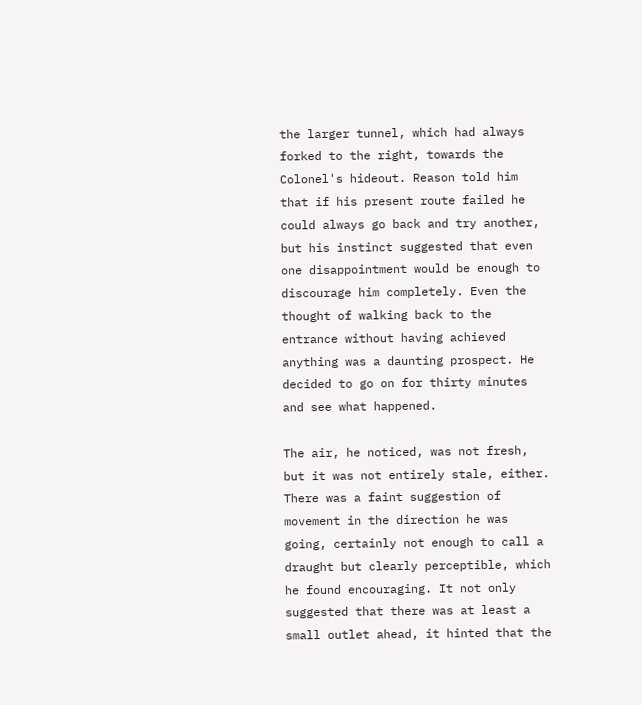the larger tunnel, which had always forked to the right, towards the Colonel's hideout. Reason told him that if his present route failed he could always go back and try another, but his instinct suggested that even one disappointment would be enough to discourage him completely. Even the thought of walking back to the entrance without having achieved anything was a daunting prospect. He decided to go on for thirty minutes and see what happened.

The air, he noticed, was not fresh, but it was not entirely stale, either. There was a faint suggestion of movement in the direction he was going, certainly not enough to call a draught but clearly perceptible, which he found encouraging. It not only suggested that there was at least a small outlet ahead, it hinted that the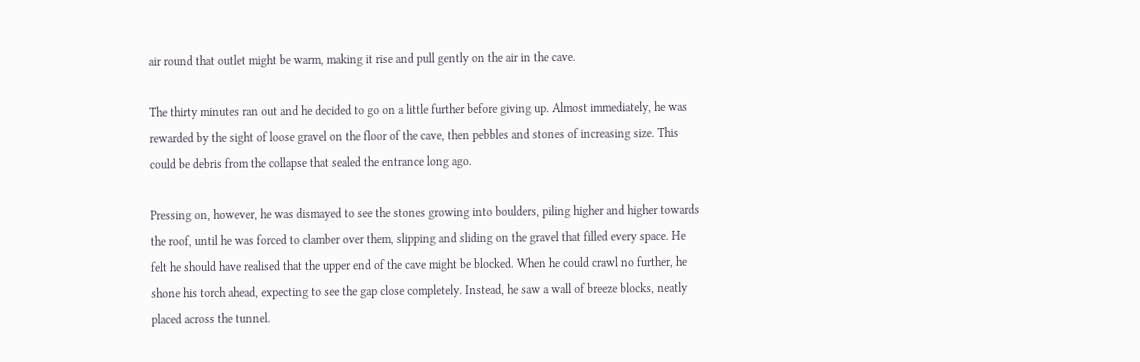air round that outlet might be warm, making it rise and pull gently on the air in the cave.

The thirty minutes ran out and he decided to go on a little further before giving up. Almost immediately, he was rewarded by the sight of loose gravel on the floor of the cave, then pebbles and stones of increasing size. This could be debris from the collapse that sealed the entrance long ago.

Pressing on, however, he was dismayed to see the stones growing into boulders, piling higher and higher towards the roof, until he was forced to clamber over them, slipping and sliding on the gravel that filled every space. He felt he should have realised that the upper end of the cave might be blocked. When he could crawl no further, he shone his torch ahead, expecting to see the gap close completely. Instead, he saw a wall of breeze blocks, neatly placed across the tunnel.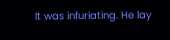It was infuriating. He lay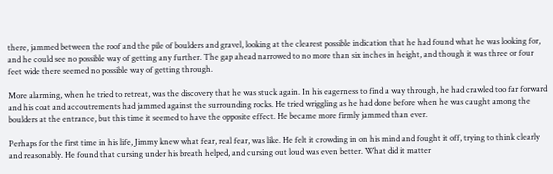there, jammed between the roof and the pile of boulders and gravel, looking at the clearest possible indication that he had found what he was looking for, and he could see no possible way of getting any further. The gap ahead narrowed to no more than six inches in height, and though it was three or four feet wide there seemed no possible way of getting through.

More alarming, when he tried to retreat, was the discovery that he was stuck again. In his eagerness to find a way through, he had crawled too far forward and his coat and accoutrements had jammed against the surrounding rocks. He tried wriggling as he had done before when he was caught among the boulders at the entrance, but this time it seemed to have the opposite effect. He became more firmly jammed than ever.

Perhaps for the first time in his life, Jimmy knew what fear, real fear, was like. He felt it crowding in on his mind and fought it off, trying to think clearly and reasonably. He found that cursing under his breath helped, and cursing out loud was even better. What did it matter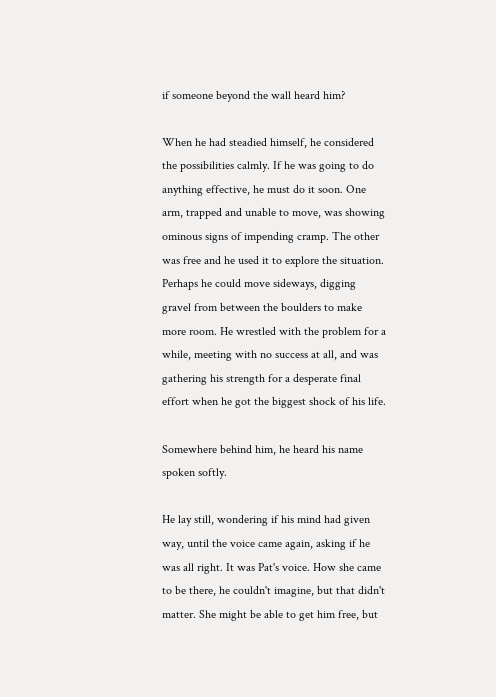if someone beyond the wall heard him?

When he had steadied himself, he considered the possibilities calmly. If he was going to do anything effective, he must do it soon. One arm, trapped and unable to move, was showing ominous signs of impending cramp. The other was free and he used it to explore the situation. Perhaps he could move sideways, digging gravel from between the boulders to make more room. He wrestled with the problem for a while, meeting with no success at all, and was gathering his strength for a desperate final effort when he got the biggest shock of his life.

Somewhere behind him, he heard his name spoken softly.

He lay still, wondering if his mind had given way, until the voice came again, asking if he was all right. It was Pat's voice. How she came to be there, he couldn't imagine, but that didn't matter. She might be able to get him free, but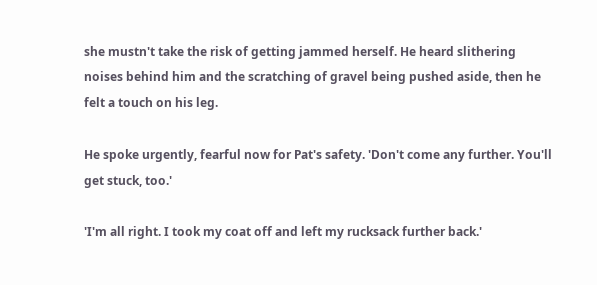she mustn't take the risk of getting jammed herself. He heard slithering noises behind him and the scratching of gravel being pushed aside, then he felt a touch on his leg.

He spoke urgently, fearful now for Pat's safety. 'Don't come any further. You'll get stuck, too.'

'I'm all right. I took my coat off and left my rucksack further back.'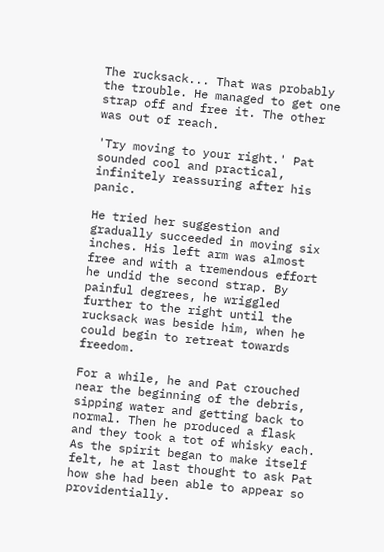The rucksack... That was probably the trouble. He managed to get one strap off and free it. The other was out of reach.

'Try moving to your right.' Pat sounded cool and practical, infinitely reassuring after his panic.

He tried her suggestion and gradually succeeded in moving six inches. His left arm was almost free and with a tremendous effort he undid the second strap. By painful degrees, he wriggled further to the right until the rucksack was beside him, when he could begin to retreat towards freedom.

For a while, he and Pat crouched near the beginning of the debris, sipping water and getting back to normal. Then he produced a flask and they took a tot of whisky each. As the spirit began to make itself felt, he at last thought to ask Pat how she had been able to appear so providentially.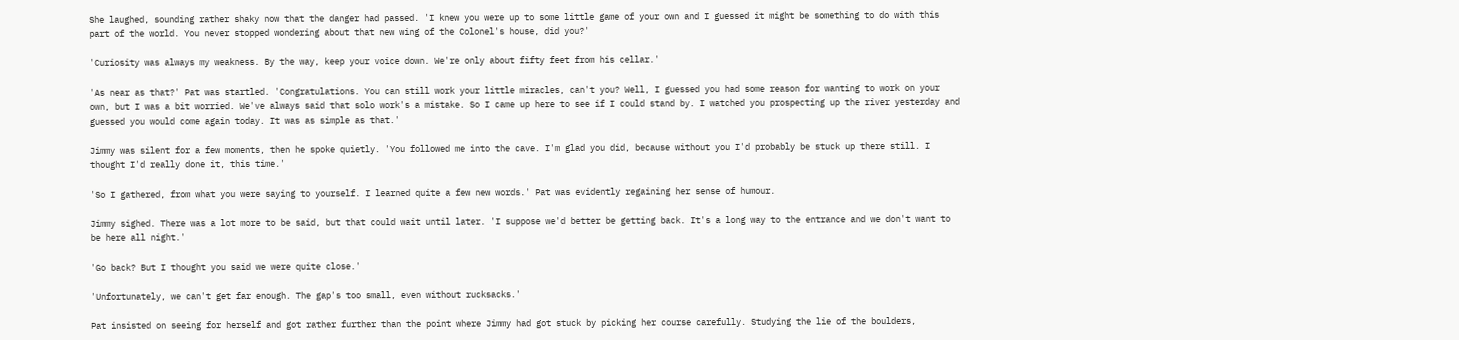She laughed, sounding rather shaky now that the danger had passed. 'I knew you were up to some little game of your own and I guessed it might be something to do with this part of the world. You never stopped wondering about that new wing of the Colonel's house, did you?'

'Curiosity was always my weakness. By the way, keep your voice down. We're only about fifty feet from his cellar.'

'As near as that?' Pat was startled. 'Congratulations. You can still work your little miracles, can't you? Well, I guessed you had some reason for wanting to work on your own, but I was a bit worried. We've always said that solo work's a mistake. So I came up here to see if I could stand by. I watched you prospecting up the river yesterday and guessed you would come again today. It was as simple as that.'

Jimmy was silent for a few moments, then he spoke quietly. 'You followed me into the cave. I'm glad you did, because without you I'd probably be stuck up there still. I thought I'd really done it, this time.'

'So I gathered, from what you were saying to yourself. I learned quite a few new words.' Pat was evidently regaining her sense of humour.

Jimmy sighed. There was a lot more to be said, but that could wait until later. 'I suppose we'd better be getting back. It's a long way to the entrance and we don't want to be here all night.'

'Go back? But I thought you said we were quite close.'

'Unfortunately, we can't get far enough. The gap's too small, even without rucksacks.'

Pat insisted on seeing for herself and got rather further than the point where Jimmy had got stuck by picking her course carefully. Studying the lie of the boulders,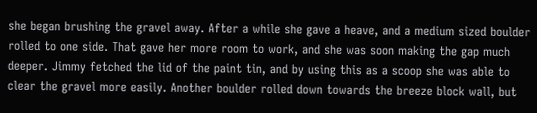she began brushing the gravel away. After a while she gave a heave, and a medium sized boulder rolled to one side. That gave her more room to work, and she was soon making the gap much deeper. Jimmy fetched the lid of the paint tin, and by using this as a scoop she was able to clear the gravel more easily. Another boulder rolled down towards the breeze block wall, but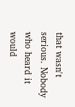that wasn't serious. Nobody who heard it would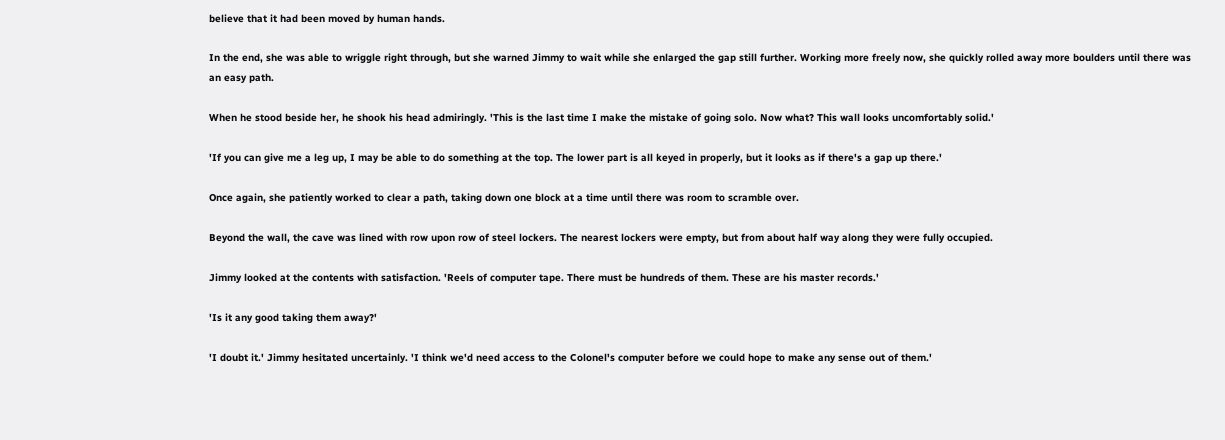believe that it had been moved by human hands.

In the end, she was able to wriggle right through, but she warned Jimmy to wait while she enlarged the gap still further. Working more freely now, she quickly rolled away more boulders until there was an easy path.

When he stood beside her, he shook his head admiringly. 'This is the last time I make the mistake of going solo. Now what? This wall looks uncomfortably solid.'

'If you can give me a leg up, I may be able to do something at the top. The lower part is all keyed in properly, but it looks as if there's a gap up there.'

Once again, she patiently worked to clear a path, taking down one block at a time until there was room to scramble over.

Beyond the wall, the cave was lined with row upon row of steel lockers. The nearest lockers were empty, but from about half way along they were fully occupied.

Jimmy looked at the contents with satisfaction. 'Reels of computer tape. There must be hundreds of them. These are his master records.'

'Is it any good taking them away?'

'I doubt it.' Jimmy hesitated uncertainly. 'I think we'd need access to the Colonel's computer before we could hope to make any sense out of them.'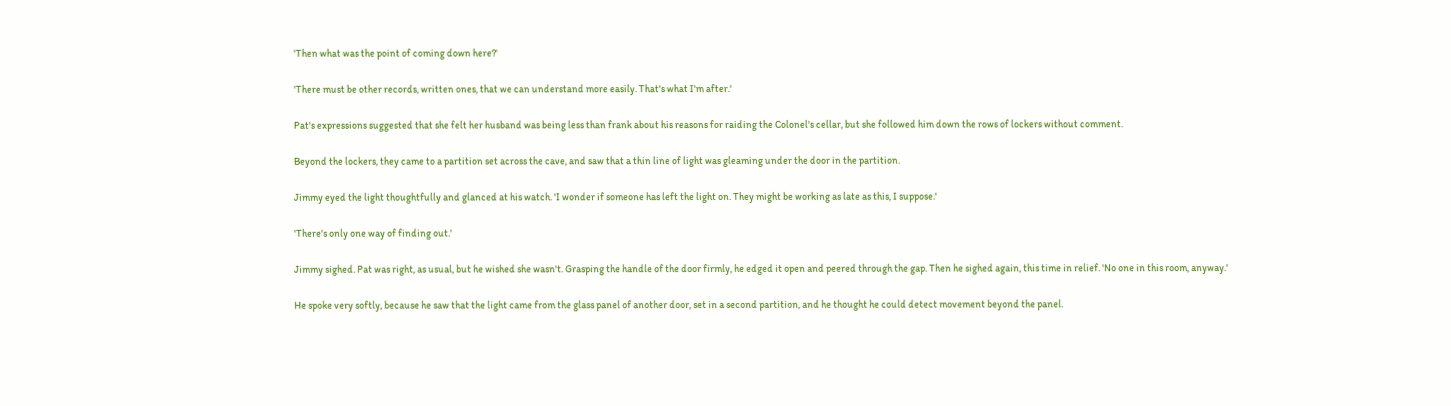'Then what was the point of coming down here?'

'There must be other records, written ones, that we can understand more easily. That's what I'm after.'

Pat's expressions suggested that she felt her husband was being less than frank about his reasons for raiding the Colonel's cellar, but she followed him down the rows of lockers without comment.

Beyond the lockers, they came to a partition set across the cave, and saw that a thin line of light was gleaming under the door in the partition.

Jimmy eyed the light thoughtfully and glanced at his watch. 'I wonder if someone has left the light on. They might be working as late as this, I suppose.'

'There's only one way of finding out.'

Jimmy sighed. Pat was right, as usual, but he wished she wasn't. Grasping the handle of the door firmly, he edged it open and peered through the gap. Then he sighed again, this time in relief. 'No one in this room, anyway.'

He spoke very softly, because he saw that the light came from the glass panel of another door, set in a second partition, and he thought he could detect movement beyond the panel.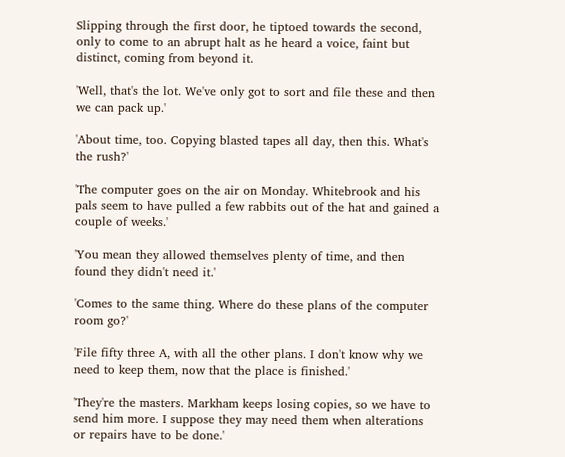Slipping through the first door, he tiptoed towards the second, only to come to an abrupt halt as he heard a voice, faint but distinct, coming from beyond it.

'Well, that's the lot. We've only got to sort and file these and then we can pack up.'

'About time, too. Copying blasted tapes all day, then this. What's the rush?'

'The computer goes on the air on Monday. Whitebrook and his pals seem to have pulled a few rabbits out of the hat and gained a couple of weeks.'

'You mean they allowed themselves plenty of time, and then found they didn't need it.'

'Comes to the same thing. Where do these plans of the computer room go?'

'File fifty three A, with all the other plans. I don't know why we need to keep them, now that the place is finished.'

'They're the masters. Markham keeps losing copies, so we have to send him more. I suppose they may need them when alterations or repairs have to be done.'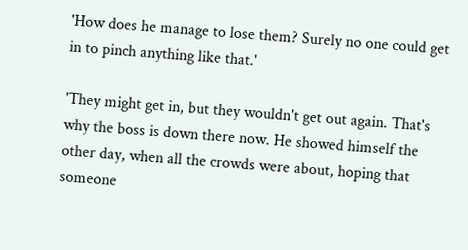'How does he manage to lose them? Surely no one could get in to pinch anything like that.'

'They might get in, but they wouldn't get out again. That's why the boss is down there now. He showed himself the other day, when all the crowds were about, hoping that someone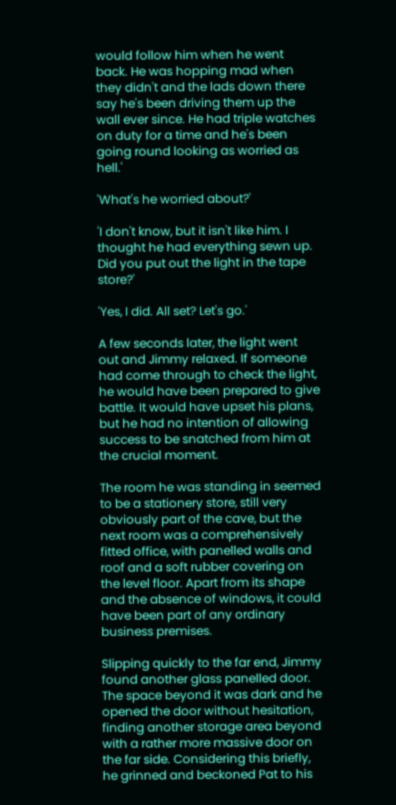would follow him when he went back. He was hopping mad when they didn't and the lads down there say he's been driving them up the wall ever since. He had triple watches on duty for a time and he's been going round looking as worried as hell.'

'What's he worried about?'

'I don't know, but it isn't like him. I thought he had everything sewn up. Did you put out the light in the tape store?'

'Yes, I did. All set? Let's go.'

A few seconds later, the light went out and Jimmy relaxed. If someone had come through to check the light, he would have been prepared to give battle. It would have upset his plans, but he had no intention of allowing success to be snatched from him at the crucial moment.

The room he was standing in seemed to be a stationery store, still very obviously part of the cave, but the next room was a comprehensively fitted office, with panelled walls and roof and a soft rubber covering on the level floor. Apart from its shape and the absence of windows, it could have been part of any ordinary business premises.

Slipping quickly to the far end, Jimmy found another glass panelled door. The space beyond it was dark and he opened the door without hesitation, finding another storage area beyond with a rather more massive door on the far side. Considering this briefly, he grinned and beckoned Pat to his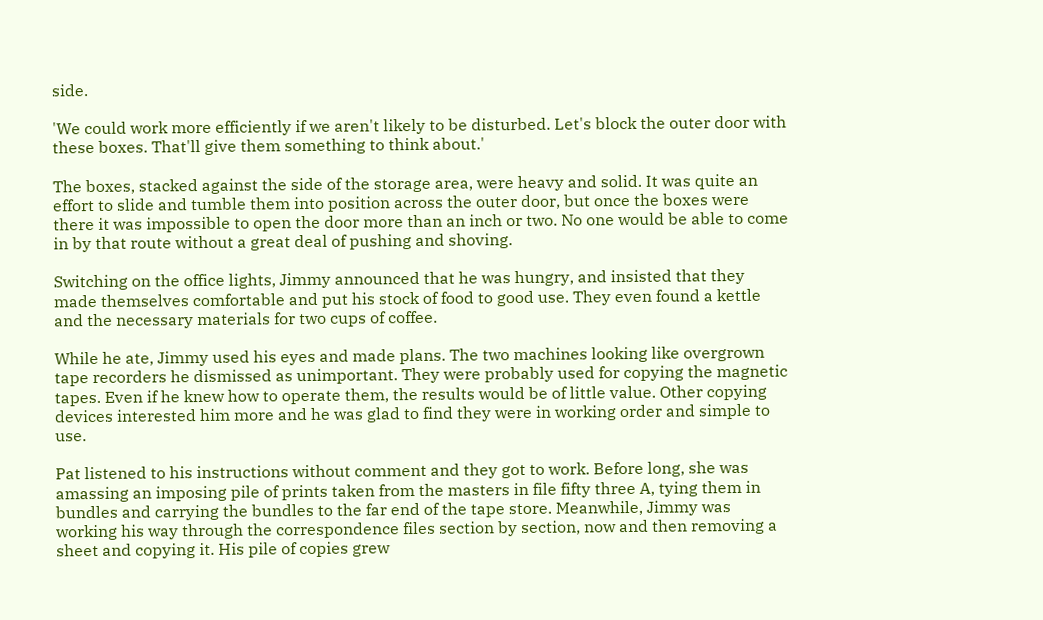side.

'We could work more efficiently if we aren't likely to be disturbed. Let's block the outer door with these boxes. That'll give them something to think about.'

The boxes, stacked against the side of the storage area, were heavy and solid. It was quite an effort to slide and tumble them into position across the outer door, but once the boxes were there it was impossible to open the door more than an inch or two. No one would be able to come in by that route without a great deal of pushing and shoving.

Switching on the office lights, Jimmy announced that he was hungry, and insisted that they made themselves comfortable and put his stock of food to good use. They even found a kettle and the necessary materials for two cups of coffee.

While he ate, Jimmy used his eyes and made plans. The two machines looking like overgrown tape recorders he dismissed as unimportant. They were probably used for copying the magnetic tapes. Even if he knew how to operate them, the results would be of little value. Other copying devices interested him more and he was glad to find they were in working order and simple to use.

Pat listened to his instructions without comment and they got to work. Before long, she was amassing an imposing pile of prints taken from the masters in file fifty three A, tying them in bundles and carrying the bundles to the far end of the tape store. Meanwhile, Jimmy was working his way through the correspondence files section by section, now and then removing a sheet and copying it. His pile of copies grew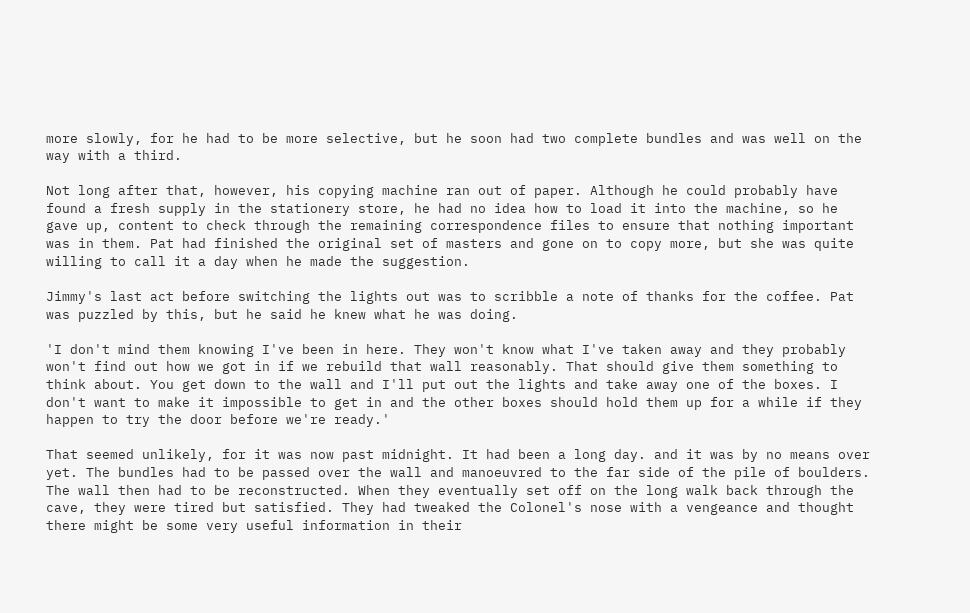more slowly, for he had to be more selective, but he soon had two complete bundles and was well on the way with a third.

Not long after that, however, his copying machine ran out of paper. Although he could probably have found a fresh supply in the stationery store, he had no idea how to load it into the machine, so he gave up, content to check through the remaining correspondence files to ensure that nothing important was in them. Pat had finished the original set of masters and gone on to copy more, but she was quite willing to call it a day when he made the suggestion.

Jimmy's last act before switching the lights out was to scribble a note of thanks for the coffee. Pat was puzzled by this, but he said he knew what he was doing.

'I don't mind them knowing I've been in here. They won't know what I've taken away and they probably won't find out how we got in if we rebuild that wall reasonably. That should give them something to think about. You get down to the wall and I'll put out the lights and take away one of the boxes. I don't want to make it impossible to get in and the other boxes should hold them up for a while if they happen to try the door before we're ready.'

That seemed unlikely, for it was now past midnight. It had been a long day. and it was by no means over yet. The bundles had to be passed over the wall and manoeuvred to the far side of the pile of boulders. The wall then had to be reconstructed. When they eventually set off on the long walk back through the cave, they were tired but satisfied. They had tweaked the Colonel's nose with a vengeance and thought there might be some very useful information in their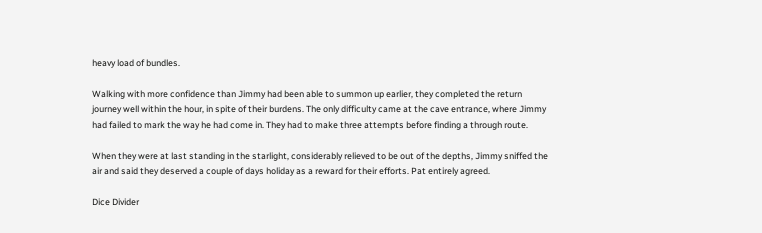heavy load of bundles.

Walking with more confidence than Jimmy had been able to summon up earlier, they completed the return journey well within the hour, in spite of their burdens. The only difficulty came at the cave entrance, where Jimmy had failed to mark the way he had come in. They had to make three attempts before finding a through route.

When they were at last standing in the starlight, considerably relieved to be out of the depths, Jimmy sniffed the air and said they deserved a couple of days holiday as a reward for their efforts. Pat entirely agreed.

Dice Divider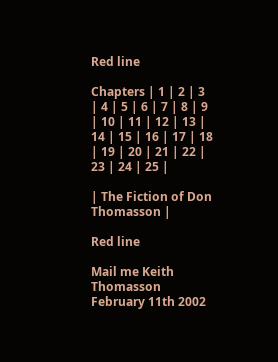Red line

Chapters | 1 | 2 | 3 | 4 | 5 | 6 | 7 | 8 | 9 | 10 | 11 | 12 | 13 | 14 | 15 | 16 | 17 | 18 | 19 | 20 | 21 | 22 | 23 | 24 | 25 |

| The Fiction of Don Thomasson |

Red line

Mail me Keith Thomasson February 11th 2002